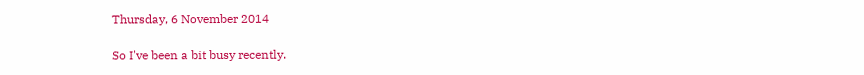Thursday, 6 November 2014

So I've been a bit busy recently.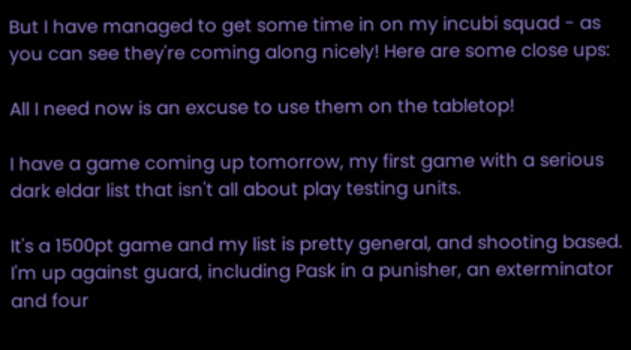But I have managed to get some time in on my incubi squad - as you can see they're coming along nicely! Here are some close ups:

All I need now is an excuse to use them on the tabletop!

I have a game coming up tomorrow, my first game with a serious dark eldar list that isn't all about play testing units.

It's a 1500pt game and my list is pretty general, and shooting based. I'm up against guard, including Pask in a punisher, an exterminator and four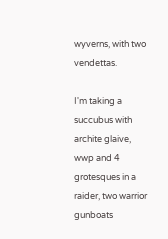wyverns, with two vendettas.

I'm taking a succubus with archite glaive, wwp and 4 grotesques in a raider, two warrior gunboats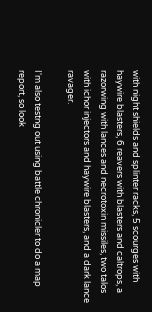with night shields and splinter racks, 5 scourges with haywire blasters, 6 reavers with blasters and caltrops, a razorwing with lances and necrotoxin missiles, two talos with ichor injectors and haywire blasters, and a dark lance ravager.

I'm also testng out using battle chronicler to do a map report, so look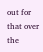out for that over the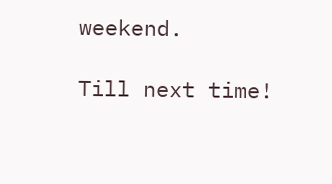weekend.

Till next time!